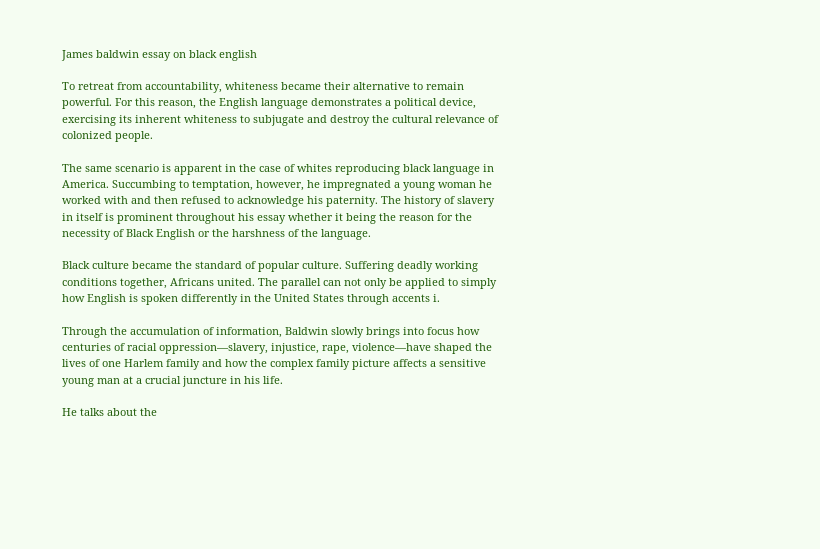James baldwin essay on black english

To retreat from accountability, whiteness became their alternative to remain powerful. For this reason, the English language demonstrates a political device, exercising its inherent whiteness to subjugate and destroy the cultural relevance of colonized people.

The same scenario is apparent in the case of whites reproducing black language in America. Succumbing to temptation, however, he impregnated a young woman he worked with and then refused to acknowledge his paternity. The history of slavery in itself is prominent throughout his essay whether it being the reason for the necessity of Black English or the harshness of the language.

Black culture became the standard of popular culture. Suffering deadly working conditions together, Africans united. The parallel can not only be applied to simply how English is spoken differently in the United States through accents i.

Through the accumulation of information, Baldwin slowly brings into focus how centuries of racial oppression—slavery, injustice, rape, violence—have shaped the lives of one Harlem family and how the complex family picture affects a sensitive young man at a crucial juncture in his life.

He talks about the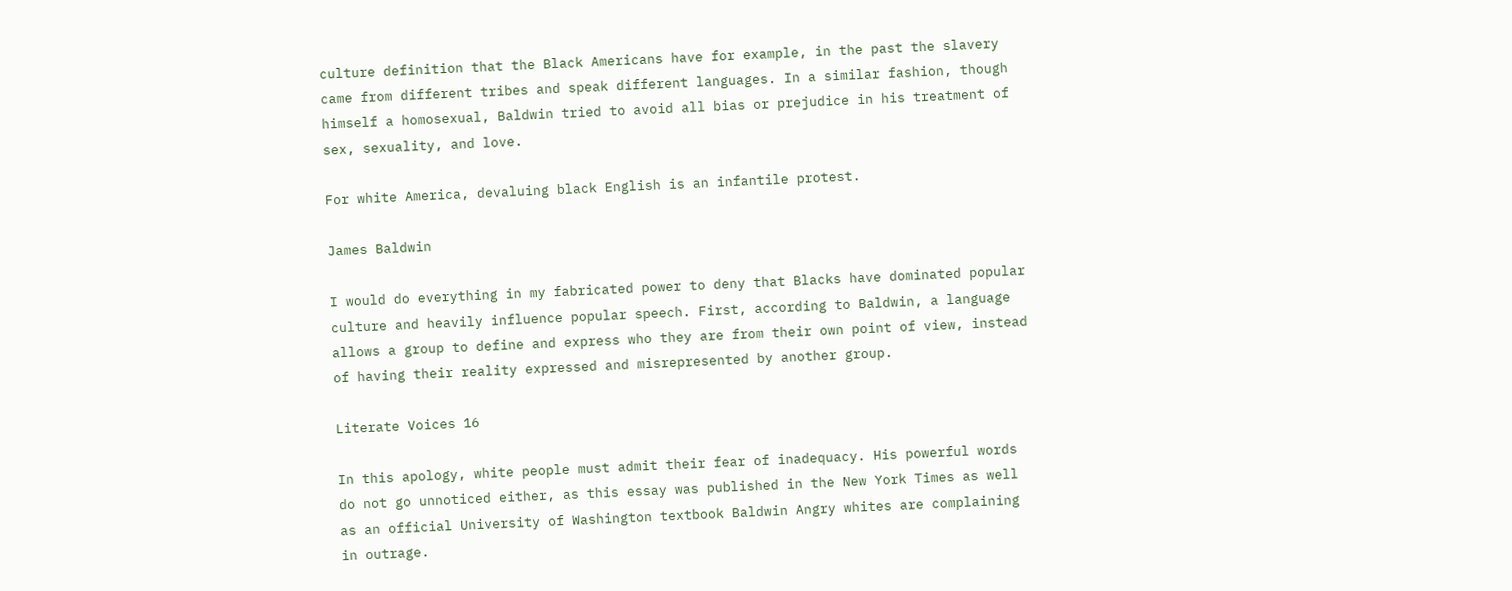culture definition that the Black Americans have for example, in the past the slavery came from different tribes and speak different languages. In a similar fashion, though himself a homosexual, Baldwin tried to avoid all bias or prejudice in his treatment of sex, sexuality, and love.

For white America, devaluing black English is an infantile protest.

James Baldwin

I would do everything in my fabricated power to deny that Blacks have dominated popular culture and heavily influence popular speech. First, according to Baldwin, a language allows a group to define and express who they are from their own point of view, instead of having their reality expressed and misrepresented by another group.

Literate Voices 16

In this apology, white people must admit their fear of inadequacy. His powerful words do not go unnoticed either, as this essay was published in the New York Times as well as an official University of Washington textbook Baldwin Angry whites are complaining in outrage.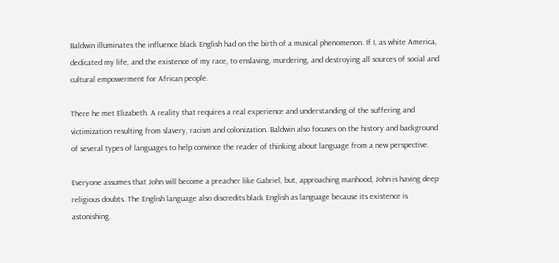Baldwin illuminates the influence black English had on the birth of a musical phenomenon. If I, as white America, dedicated my life, and the existence of my race, to enslaving, murdering, and destroying all sources of social and cultural empowerment for African people.

There he met Elizabeth. A reality that requires a real experience and understanding of the suffering and victimization resulting from slavery, racism and colonization. Baldwin also focuses on the history and background of several types of languages to help convince the reader of thinking about language from a new perspective.

Everyone assumes that John will become a preacher like Gabriel, but, approaching manhood, John is having deep religious doubts. The English language also discredits black English as language because its existence is astonishing.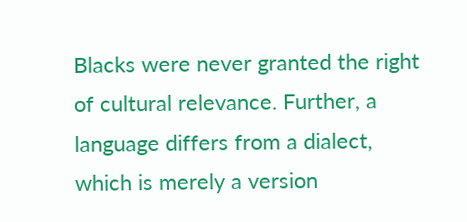Blacks were never granted the right of cultural relevance. Further, a language differs from a dialect, which is merely a version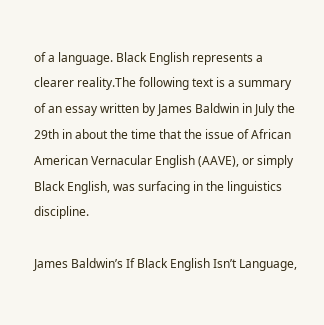of a language. Black English represents a clearer reality.The following text is a summary of an essay written by James Baldwin in July the 29th in about the time that the issue of African American Vernacular English (AAVE), or simply Black English, was surfacing in the linguistics discipline.

James Baldwin’s If Black English Isn’t Language,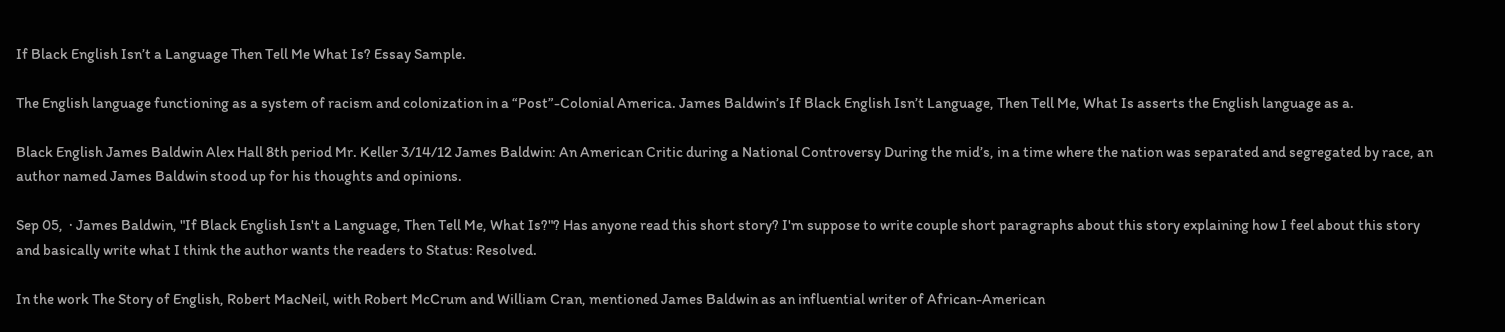If Black English Isn’t a Language Then Tell Me What Is? Essay Sample.

The English language functioning as a system of racism and colonization in a “Post”-Colonial America. James Baldwin’s If Black English Isn’t Language, Then Tell Me, What Is asserts the English language as a.

Black English James Baldwin Alex Hall 8th period Mr. Keller 3/14/12 James Baldwin: An American Critic during a National Controversy During the mid’s, in a time where the nation was separated and segregated by race, an author named James Baldwin stood up for his thoughts and opinions.

Sep 05,  · James Baldwin, "If Black English Isn't a Language, Then Tell Me, What Is?"? Has anyone read this short story? I'm suppose to write couple short paragraphs about this story explaining how I feel about this story and basically write what I think the author wants the readers to Status: Resolved.

In the work The Story of English, Robert MacNeil, with Robert McCrum and William Cran, mentioned James Baldwin as an influential writer of African-American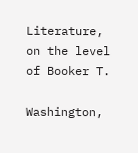Literature, on the level of Booker T.

Washington,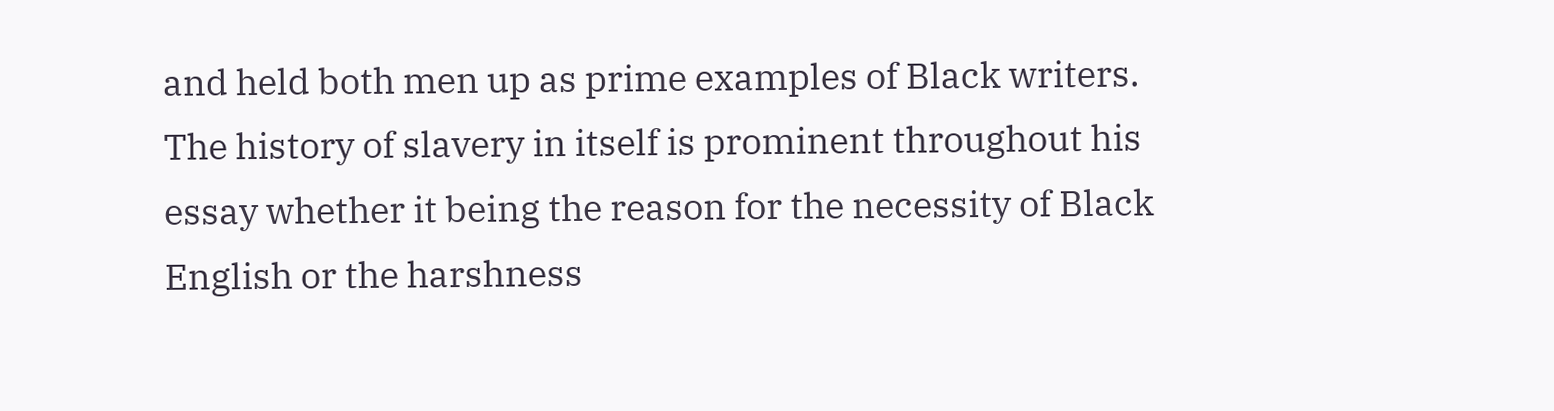and held both men up as prime examples of Black writers. The history of slavery in itself is prominent throughout his essay whether it being the reason for the necessity of Black English or the harshness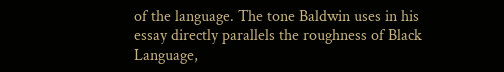of the language. The tone Baldwin uses in his essay directly parallels the roughness of Black Language,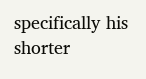specifically his shorter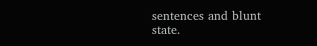sentences and blunt state.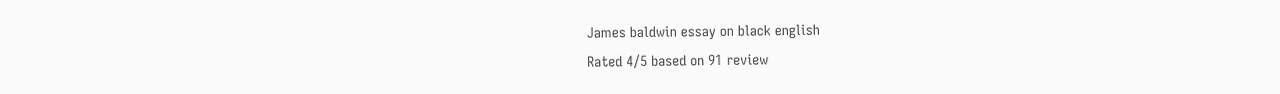James baldwin essay on black english
Rated 4/5 based on 91 review